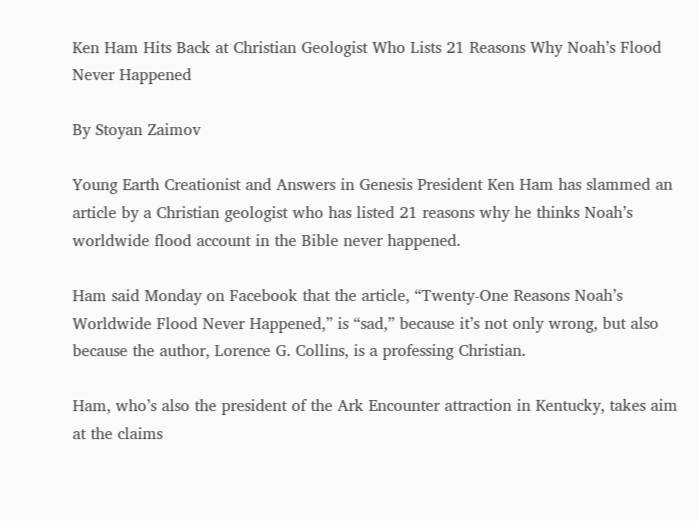Ken Ham Hits Back at Christian Geologist Who Lists 21 Reasons Why Noah’s Flood Never Happened

By Stoyan Zaimov

Young Earth Creationist and Answers in Genesis President Ken Ham has slammed an article by a Christian geologist who has listed 21 reasons why he thinks Noah’s worldwide flood account in the Bible never happened.

Ham said Monday on Facebook that the article, “Twenty-One Reasons Noah’s Worldwide Flood Never Happened,” is “sad,” because it’s not only wrong, but also because the author, Lorence G. Collins, is a professing Christian.

Ham, who’s also the president of the Ark Encounter attraction in Kentucky, takes aim at the claims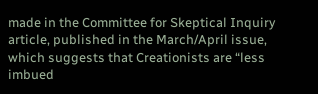made in the Committee for Skeptical Inquiry article, published in the March/April issue, which suggests that Creationists are “less imbued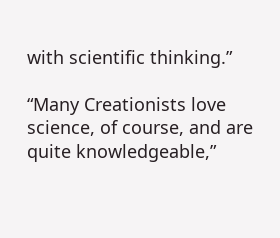with scientific thinking.”

“Many Creationists love science, of course, and are quite knowledgeable,”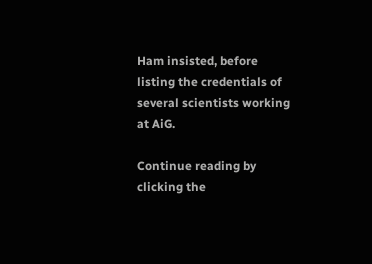Ham insisted, before listing the credentials of several scientists working at AiG.

Continue reading by clicking the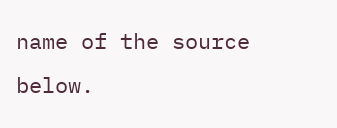name of the source below.